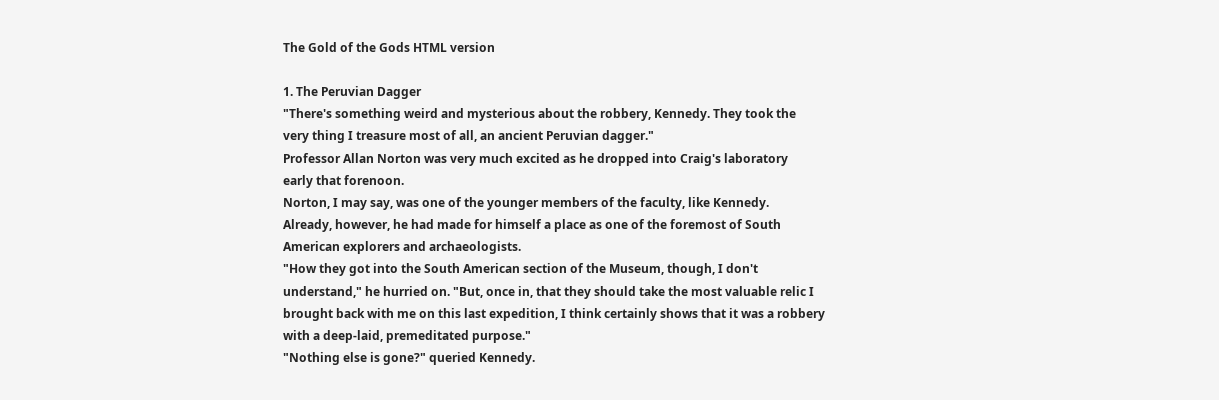The Gold of the Gods HTML version

1. The Peruvian Dagger
"There's something weird and mysterious about the robbery, Kennedy. They took the
very thing I treasure most of all, an ancient Peruvian dagger."
Professor Allan Norton was very much excited as he dropped into Craig's laboratory
early that forenoon.
Norton, I may say, was one of the younger members of the faculty, like Kennedy.
Already, however, he had made for himself a place as one of the foremost of South
American explorers and archaeologists.
"How they got into the South American section of the Museum, though, I don't
understand," he hurried on. "But, once in, that they should take the most valuable relic I
brought back with me on this last expedition, I think certainly shows that it was a robbery
with a deep-laid, premeditated purpose."
"Nothing else is gone?" queried Kennedy.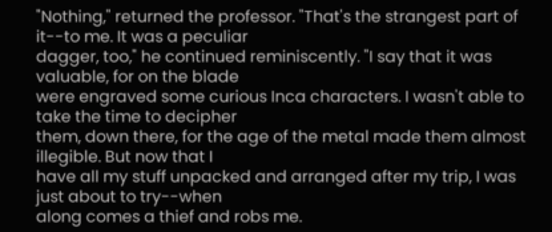"Nothing," returned the professor. "That's the strangest part of it--to me. It was a peculiar
dagger, too," he continued reminiscently. "I say that it was valuable, for on the blade
were engraved some curious Inca characters. I wasn't able to take the time to decipher
them, down there, for the age of the metal made them almost illegible. But now that I
have all my stuff unpacked and arranged after my trip, I was just about to try--when
along comes a thief and robs me.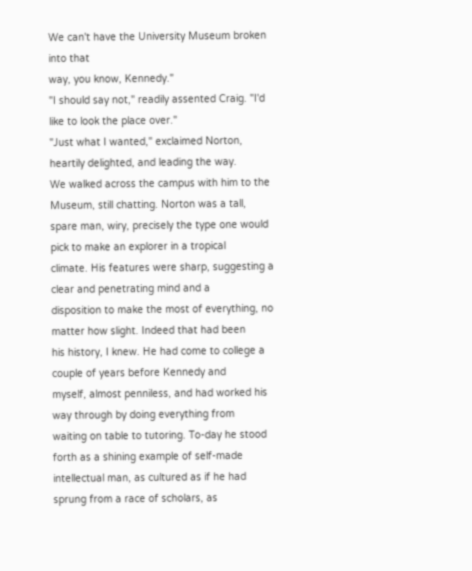We can't have the University Museum broken into that
way, you know, Kennedy."
"I should say not," readily assented Craig. "I'd like to look the place over."
"Just what I wanted," exclaimed Norton, heartily delighted, and leading the way.
We walked across the campus with him to the Museum, still chatting. Norton was a tall,
spare man, wiry, precisely the type one would pick to make an explorer in a tropical
climate. His features were sharp, suggesting a clear and penetrating mind and a
disposition to make the most of everything, no matter how slight. Indeed that had been
his history, I knew. He had come to college a couple of years before Kennedy and
myself, almost penniless, and had worked his way through by doing everything from
waiting on table to tutoring. To-day he stood forth as a shining example of self-made
intellectual man, as cultured as if he had sprung from a race of scholars, as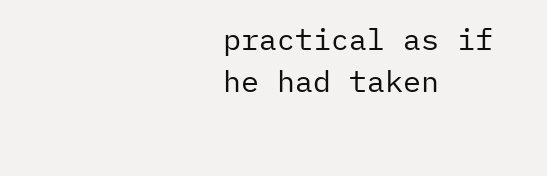practical as if
he had taken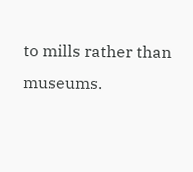to mills rather than museums.